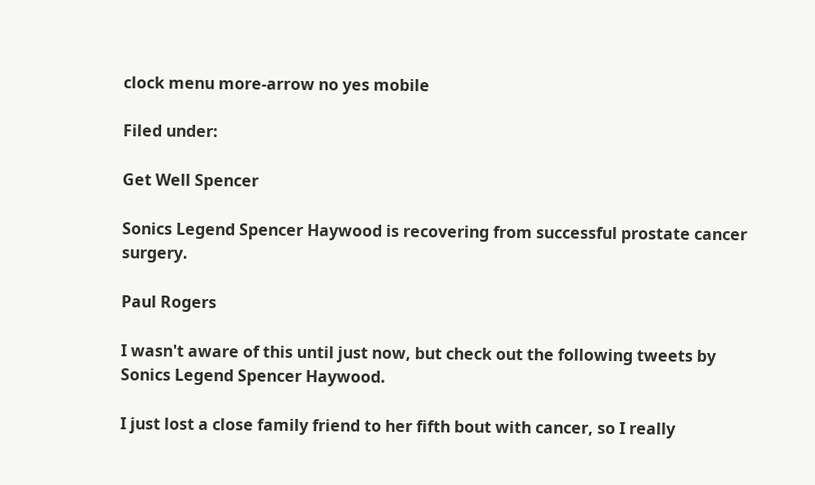clock menu more-arrow no yes mobile

Filed under:

Get Well Spencer

Sonics Legend Spencer Haywood is recovering from successful prostate cancer surgery.

Paul Rogers

I wasn't aware of this until just now, but check out the following tweets by Sonics Legend Spencer Haywood.

I just lost a close family friend to her fifth bout with cancer, so I really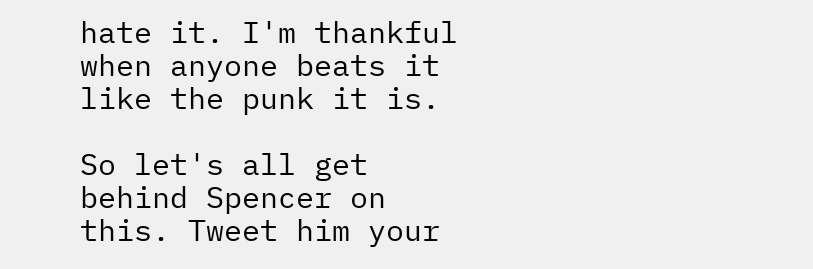hate it. I'm thankful when anyone beats it like the punk it is.

So let's all get behind Spencer on this. Tweet him your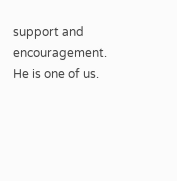support and encouragement. He is one of us.